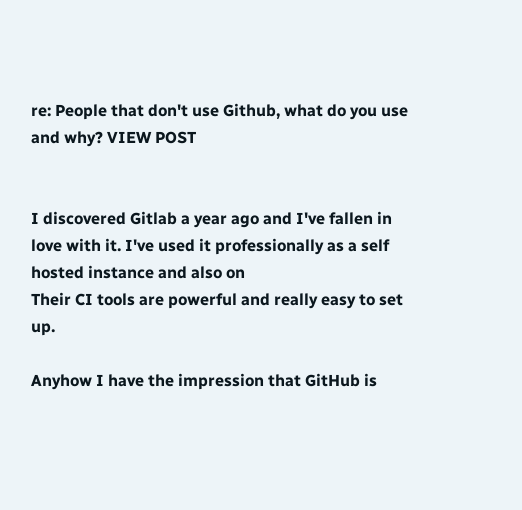re: People that don't use Github, what do you use and why? VIEW POST


I discovered Gitlab a year ago and I've fallen in love with it. I've used it professionally as a self hosted instance and also on
Their CI tools are powerful and really easy to set up.

Anyhow I have the impression that GitHub is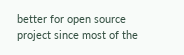better for open source project since most of the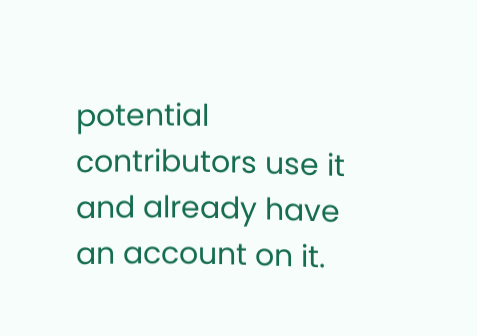potential contributors use it and already have an account on it.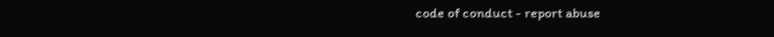code of conduct - report abuse